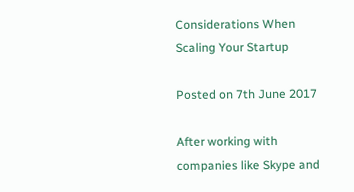Considerations When Scaling Your Startup

Posted on 7th June 2017

After working with companies like Skype and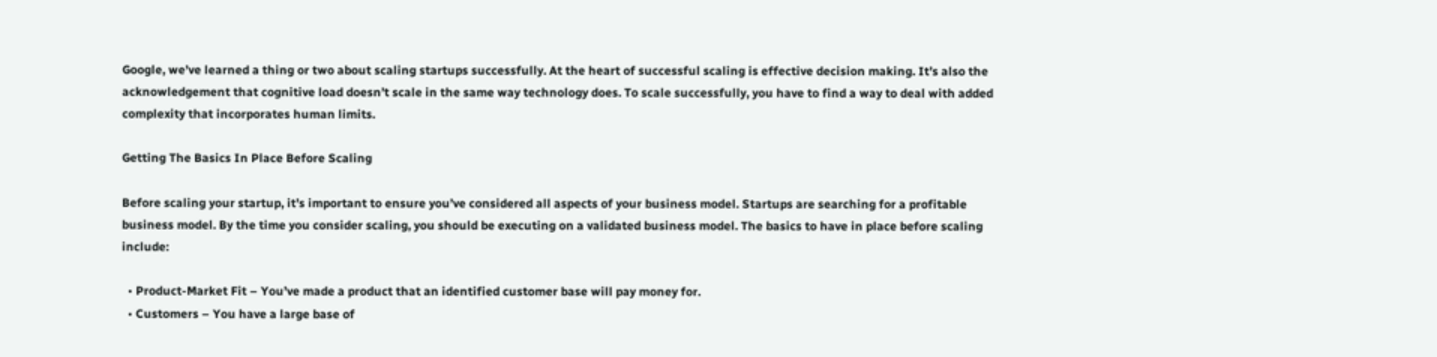Google, we’ve learned a thing or two about scaling startups successfully. At the heart of successful scaling is effective decision making. It’s also the acknowledgement that cognitive load doesn’t scale in the same way technology does. To scale successfully, you have to find a way to deal with added complexity that incorporates human limits.

Getting The Basics In Place Before Scaling

Before scaling your startup, it’s important to ensure you’ve considered all aspects of your business model. Startups are searching for a profitable business model. By the time you consider scaling, you should be executing on a validated business model. The basics to have in place before scaling include:

  • Product-Market Fit – You’ve made a product that an identified customer base will pay money for.
  • Customers – You have a large base of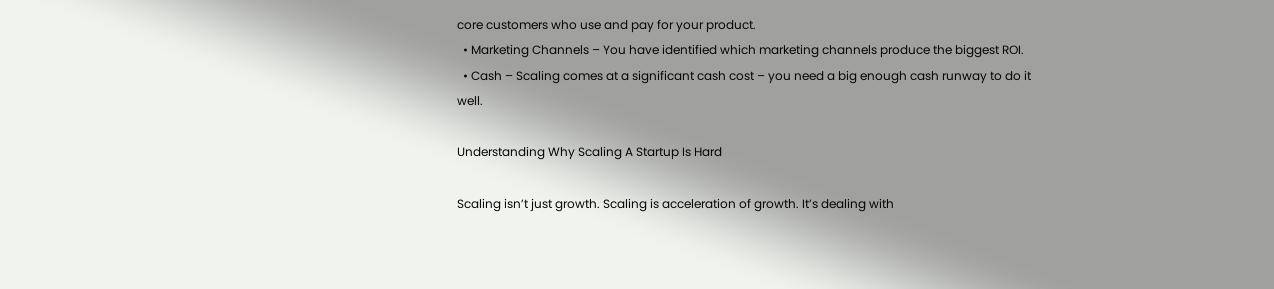core customers who use and pay for your product.
  • Marketing Channels – You have identified which marketing channels produce the biggest ROI.
  • Cash – Scaling comes at a significant cash cost – you need a big enough cash runway to do it well.

Understanding Why Scaling A Startup Is Hard

Scaling isn’t just growth. Scaling is acceleration of growth. It’s dealing with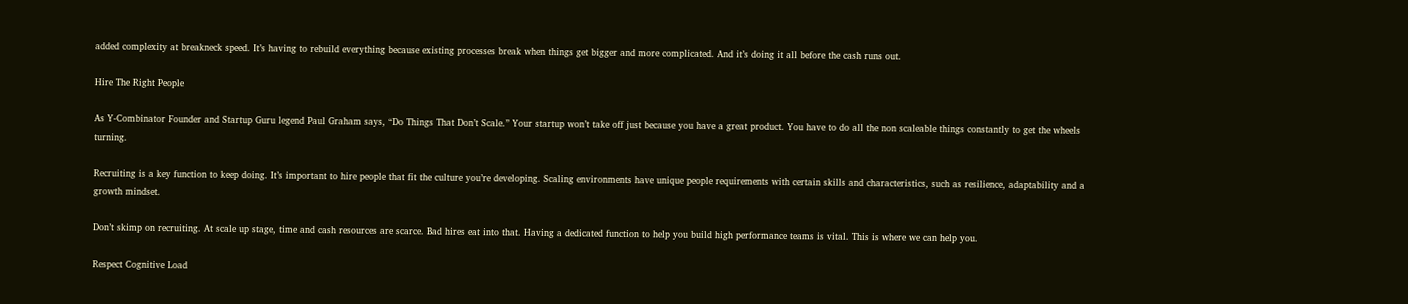added complexity at breakneck speed. It’s having to rebuild everything because existing processes break when things get bigger and more complicated. And it’s doing it all before the cash runs out.

Hire The Right People

As Y-Combinator Founder and Startup Guru legend Paul Graham says, “Do Things That Don’t Scale.” Your startup won’t take off just because you have a great product. You have to do all the non scaleable things constantly to get the wheels turning.

Recruiting is a key function to keep doing. It’s important to hire people that fit the culture you’re developing. Scaling environments have unique people requirements with certain skills and characteristics, such as resilience, adaptability and a growth mindset.

Don’t skimp on recruiting. At scale up stage, time and cash resources are scarce. Bad hires eat into that. Having a dedicated function to help you build high performance teams is vital. This is where we can help you.

Respect Cognitive Load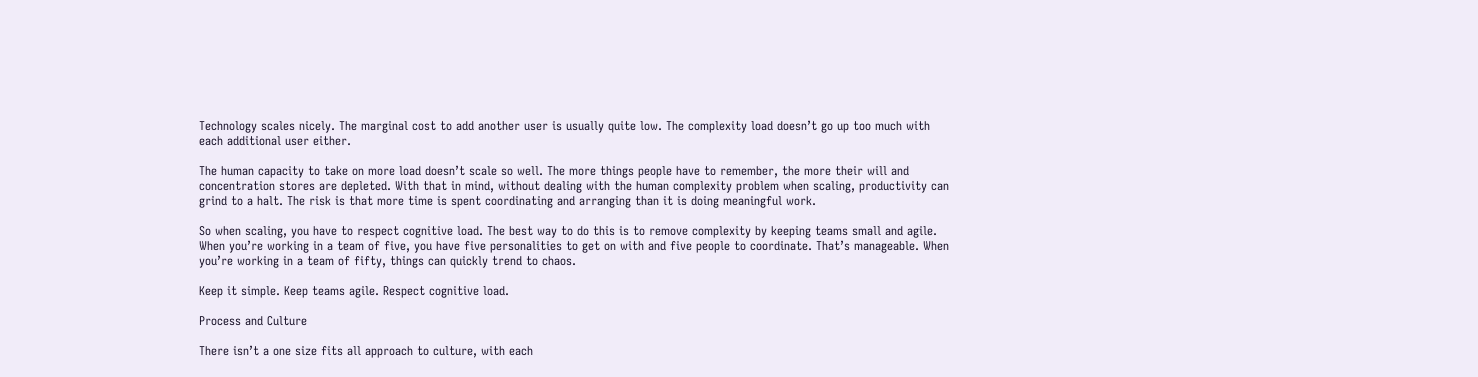Technology scales nicely. The marginal cost to add another user is usually quite low. The complexity load doesn’t go up too much with each additional user either.

The human capacity to take on more load doesn’t scale so well. The more things people have to remember, the more their will and concentration stores are depleted. With that in mind, without dealing with the human complexity problem when scaling, productivity can grind to a halt. The risk is that more time is spent coordinating and arranging than it is doing meaningful work.

So when scaling, you have to respect cognitive load. The best way to do this is to remove complexity by keeping teams small and agile. When you’re working in a team of five, you have five personalities to get on with and five people to coordinate. That’s manageable. When you’re working in a team of fifty, things can quickly trend to chaos.

Keep it simple. Keep teams agile. Respect cognitive load.

Process and Culture

There isn’t a one size fits all approach to culture, with each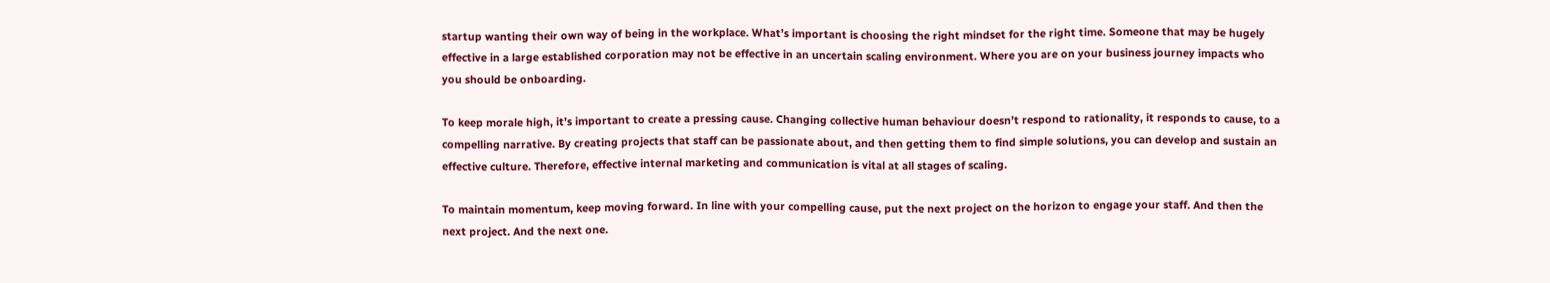startup wanting their own way of being in the workplace. What’s important is choosing the right mindset for the right time. Someone that may be hugely effective in a large established corporation may not be effective in an uncertain scaling environment. Where you are on your business journey impacts who you should be onboarding.

To keep morale high, it’s important to create a pressing cause. Changing collective human behaviour doesn’t respond to rationality, it responds to cause, to a compelling narrative. By creating projects that staff can be passionate about, and then getting them to find simple solutions, you can develop and sustain an effective culture. Therefore, effective internal marketing and communication is vital at all stages of scaling.

To maintain momentum, keep moving forward. In line with your compelling cause, put the next project on the horizon to engage your staff. And then the next project. And the next one.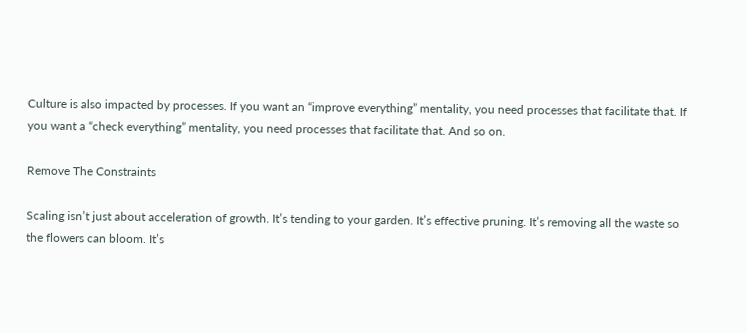Culture is also impacted by processes. If you want an “improve everything” mentality, you need processes that facilitate that. If you want a “check everything” mentality, you need processes that facilitate that. And so on.

Remove The Constraints

Scaling isn’t just about acceleration of growth. It’s tending to your garden. It’s effective pruning. It’s removing all the waste so the flowers can bloom. It’s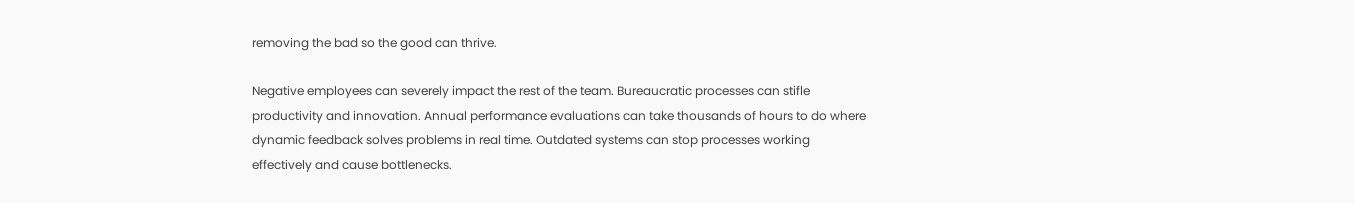removing the bad so the good can thrive.

Negative employees can severely impact the rest of the team. Bureaucratic processes can stifle productivity and innovation. Annual performance evaluations can take thousands of hours to do where dynamic feedback solves problems in real time. Outdated systems can stop processes working effectively and cause bottlenecks.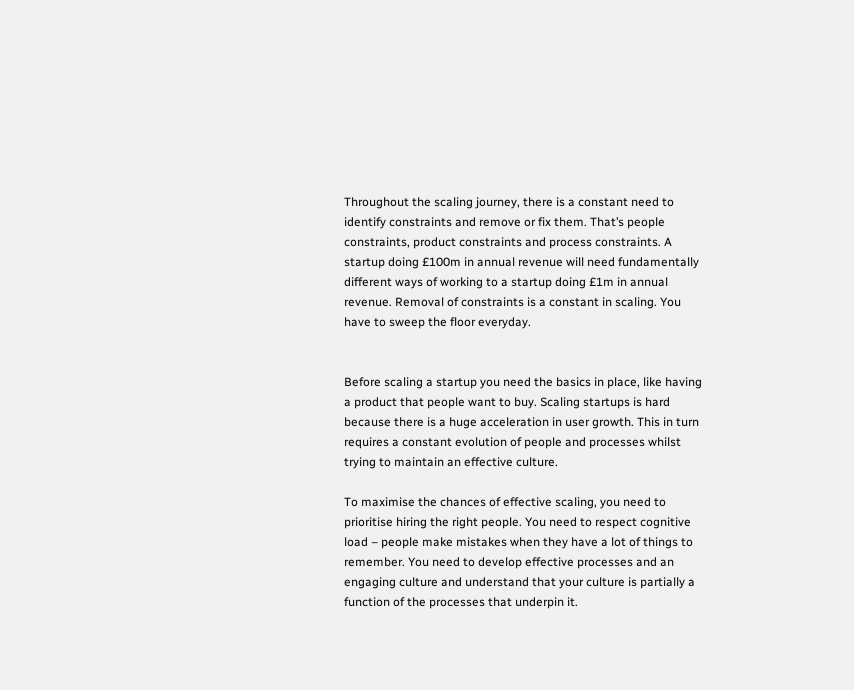Throughout the scaling journey, there is a constant need to identify constraints and remove or fix them. That’s people constraints, product constraints and process constraints. A startup doing £100m in annual revenue will need fundamentally different ways of working to a startup doing £1m in annual revenue. Removal of constraints is a constant in scaling. You have to sweep the floor everyday.


Before scaling a startup you need the basics in place, like having a product that people want to buy. Scaling startups is hard because there is a huge acceleration in user growth. This in turn requires a constant evolution of people and processes whilst trying to maintain an effective culture.

To maximise the chances of effective scaling, you need to prioritise hiring the right people. You need to respect cognitive load – people make mistakes when they have a lot of things to remember. You need to develop effective processes and an engaging culture and understand that your culture is partially a function of the processes that underpin it.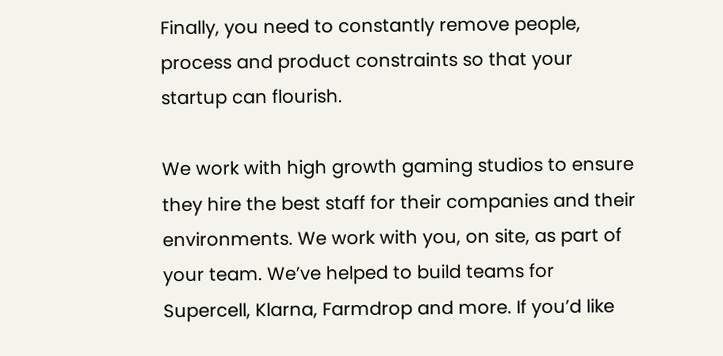Finally, you need to constantly remove people, process and product constraints so that your startup can flourish.

We work with high growth gaming studios to ensure they hire the best staff for their companies and their environments. We work with you, on site, as part of your team. We’ve helped to build teams for Supercell, Klarna, Farmdrop and more. If you’d like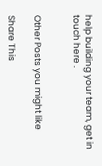help building your team, get in touch here .


Other Posts you might like

Share This